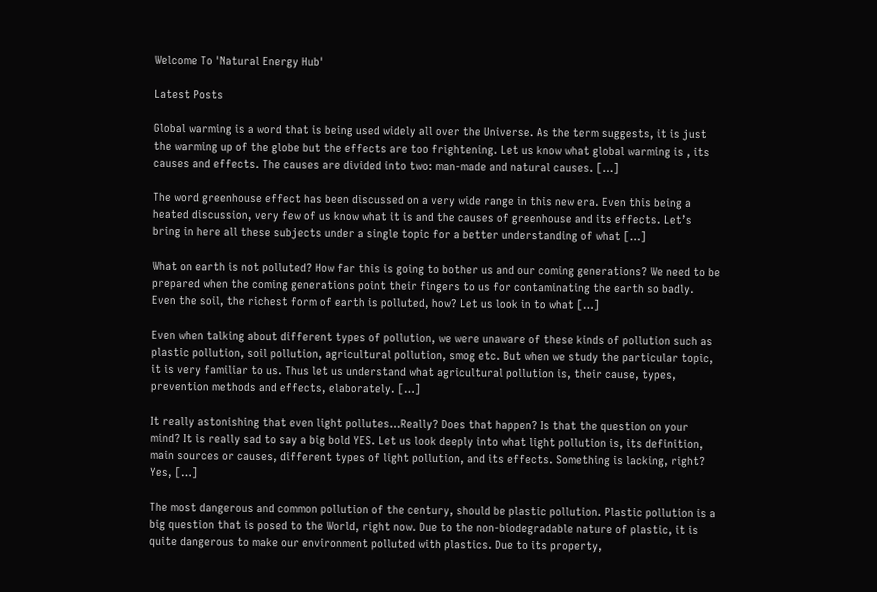Welcome To 'Natural Energy Hub'

Latest Posts

Global warming is a word that is being used widely all over the Universe. As the term suggests, it is just the warming up of the globe but the effects are too frightening. Let us know what global warming is , its causes and effects. The causes are divided into two: man-made and natural causes. […]

The word greenhouse effect has been discussed on a very wide range in this new era. Even this being a heated discussion, very few of us know what it is and the causes of greenhouse and its effects. Let’s bring in here all these subjects under a single topic for a better understanding of what […]

What on earth is not polluted? How far this is going to bother us and our coming generations? We need to be prepared when the coming generations point their fingers to us for contaminating the earth so badly. Even the soil, the richest form of earth is polluted, how? Let us look in to what […]

Even when talking about different types of pollution, we were unaware of these kinds of pollution such as plastic pollution, soil pollution, agricultural pollution, smog etc. But when we study the particular topic, it is very familiar to us. Thus let us understand what agricultural pollution is, their cause, types, prevention methods and effects, elaborately. […]

It really astonishing that even light pollutes…Really? Does that happen? Is that the question on your mind? It is really sad to say a big bold YES. Let us look deeply into what light pollution is, its definition,  main sources or causes, different types of light pollution, and its effects. Something is lacking, right? Yes, […]

The most dangerous and common pollution of the century, should be plastic pollution. Plastic pollution is a big question that is posed to the World, right now. Due to the non-biodegradable nature of plastic, it is quite dangerous to make our environment polluted with plastics. Due to its property,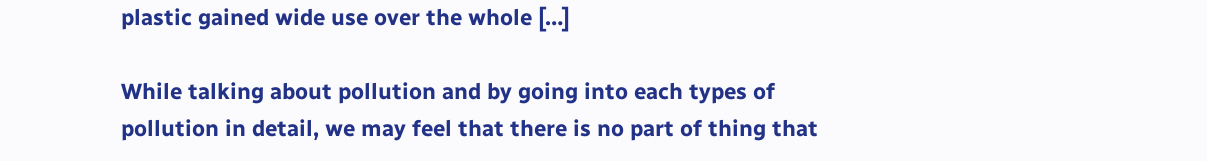plastic gained wide use over the whole […]

While talking about pollution and by going into each types of pollution in detail, we may feel that there is no part of thing that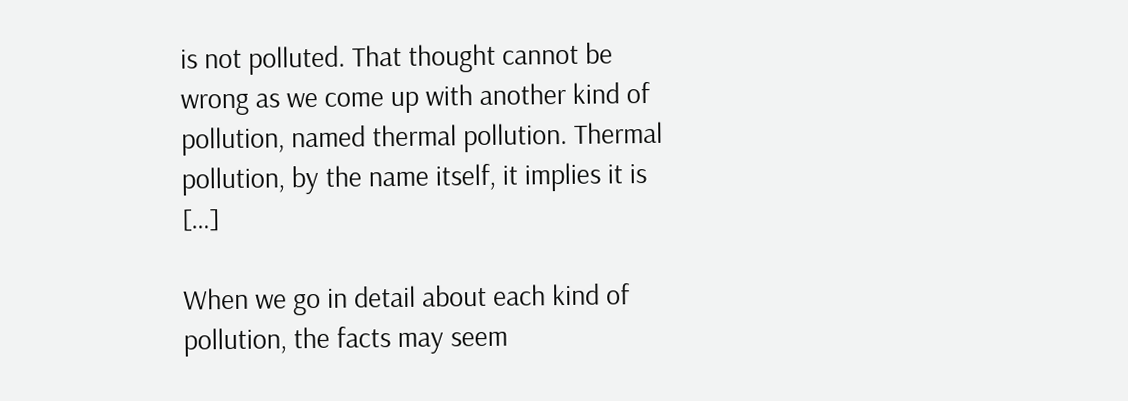is not polluted. That thought cannot be wrong as we come up with another kind of pollution, named thermal pollution. Thermal pollution, by the name itself, it implies it is […]

When we go in detail about each kind of pollution, the facts may seem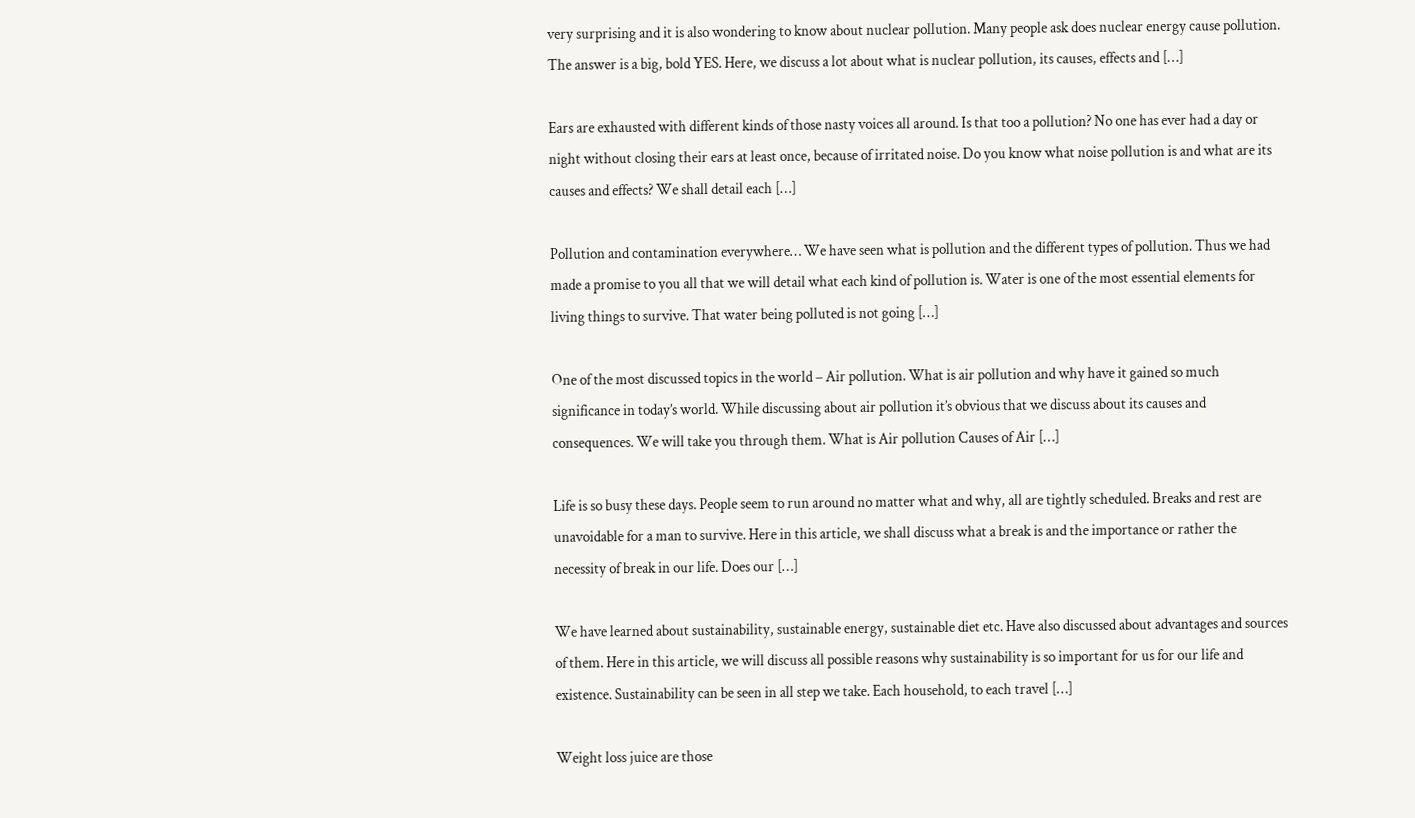very surprising and it is also wondering to know about nuclear pollution. Many people ask does nuclear energy cause pollution. The answer is a big, bold YES. Here, we discuss a lot about what is nuclear pollution, its causes, effects and […]

Ears are exhausted with different kinds of those nasty voices all around. Is that too a pollution? No one has ever had a day or night without closing their ears at least once, because of irritated noise. Do you know what noise pollution is and what are its causes and effects? We shall detail each […]

Pollution and contamination everywhere… We have seen what is pollution and the different types of pollution. Thus we had made a promise to you all that we will detail what each kind of pollution is. Water is one of the most essential elements for living things to survive. That water being polluted is not going […]

One of the most discussed topics in the world – Air pollution. What is air pollution and why have it gained so much significance in today’s world. While discussing about air pollution it’s obvious that we discuss about its causes and consequences. We will take you through them. What is Air pollution Causes of Air […]

Life is so busy these days. People seem to run around no matter what and why, all are tightly scheduled. Breaks and rest are unavoidable for a man to survive. Here in this article, we shall discuss what a break is and the importance or rather the necessity of break in our life. Does our […]

We have learned about sustainability, sustainable energy, sustainable diet etc. Have also discussed about advantages and sources of them. Here in this article, we will discuss all possible reasons why sustainability is so important for us for our life and existence. Sustainability can be seen in all step we take. Each household, to each travel […]

Weight loss juice are those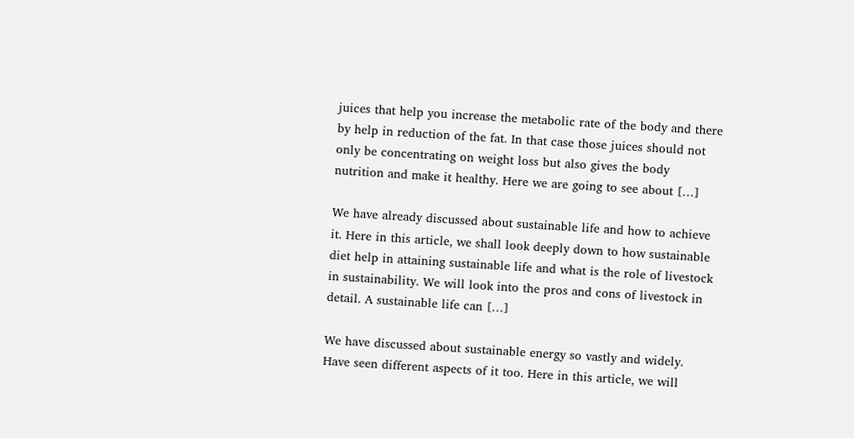juices that help you increase the metabolic rate of the body and there by help in reduction of the fat. In that case those juices should not only be concentrating on weight loss but also gives the body nutrition and make it healthy. Here we are going to see about […]

We have already discussed about sustainable life and how to achieve it. Here in this article, we shall look deeply down to how sustainable diet help in attaining sustainable life and what is the role of livestock in sustainability. We will look into the pros and cons of livestock in detail. A sustainable life can […]

We have discussed about sustainable energy so vastly and widely. Have seen different aspects of it too. Here in this article, we will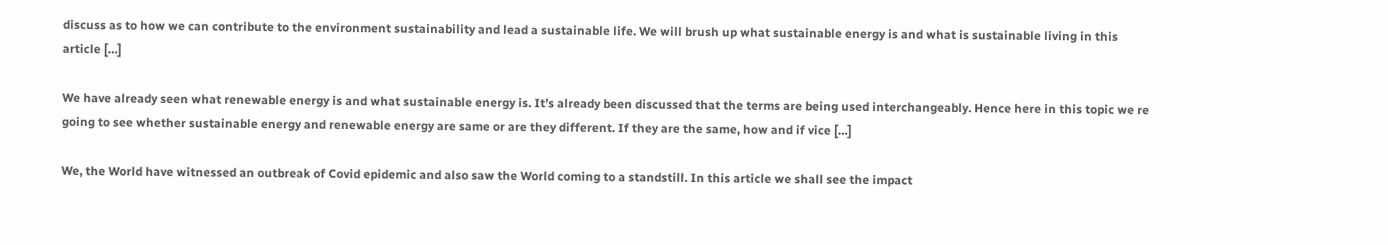discuss as to how we can contribute to the environment sustainability and lead a sustainable life. We will brush up what sustainable energy is and what is sustainable living in this article […]

We have already seen what renewable energy is and what sustainable energy is. It’s already been discussed that the terms are being used interchangeably. Hence here in this topic we re going to see whether sustainable energy and renewable energy are same or are they different. If they are the same, how and if vice […]

We, the World have witnessed an outbreak of Covid epidemic and also saw the World coming to a standstill. In this article we shall see the impact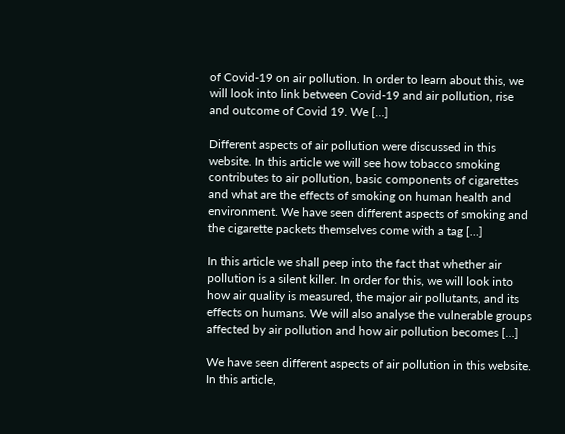of Covid-19 on air pollution. In order to learn about this, we will look into link between Covid-19 and air pollution, rise and outcome of Covid 19. We […]

Different aspects of air pollution were discussed in this website. In this article we will see how tobacco smoking contributes to air pollution, basic components of cigarettes and what are the effects of smoking on human health and environment. We have seen different aspects of smoking and the cigarette packets themselves come with a tag […]

In this article we shall peep into the fact that whether air pollution is a silent killer. In order for this, we will look into how air quality is measured, the major air pollutants, and its effects on humans. We will also analyse the vulnerable groups affected by air pollution and how air pollution becomes […]

We have seen different aspects of air pollution in this website. In this article,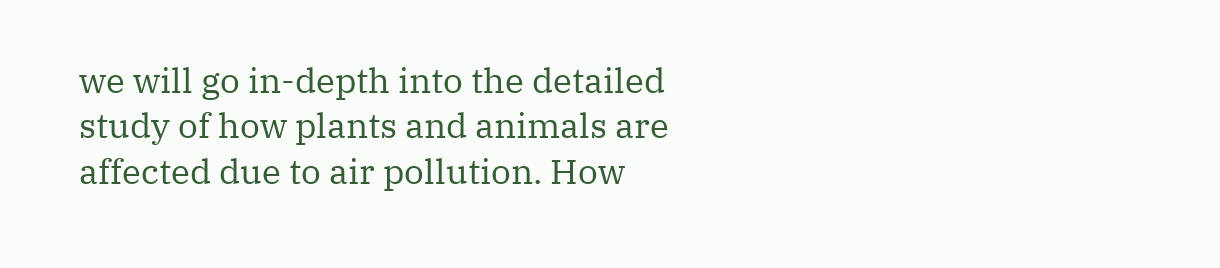we will go in-depth into the detailed study of how plants and animals are affected due to air pollution. How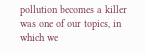pollution becomes a killer was one of our topics, in which we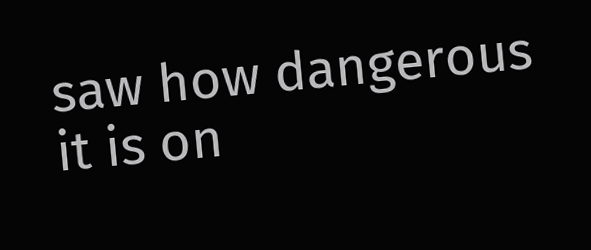saw how dangerous it is on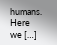humans. Here we […]